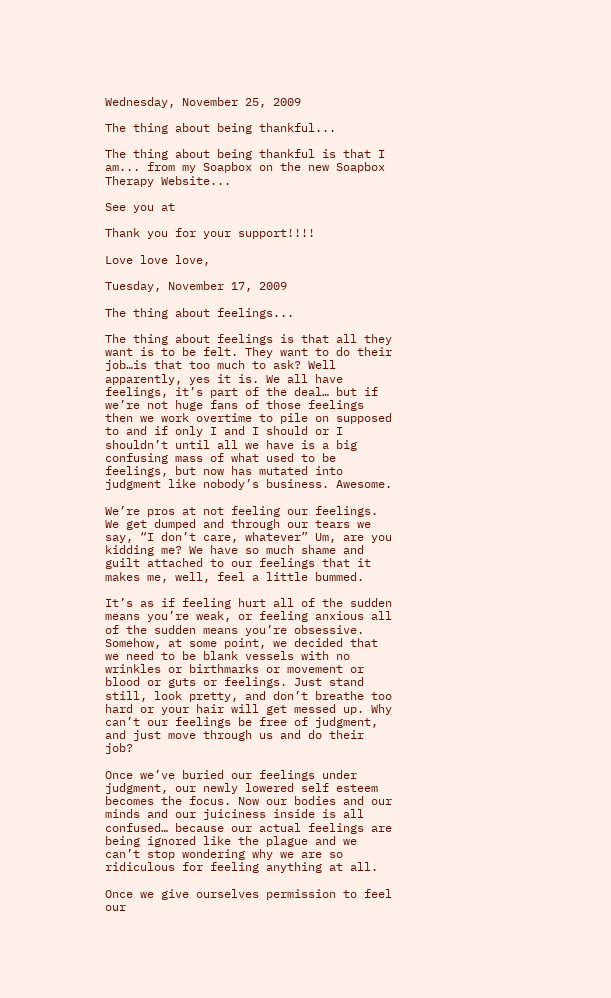Wednesday, November 25, 2009

The thing about being thankful...

The thing about being thankful is that I am... from my Soapbox on the new Soapbox Therapy Website...

See you at

Thank you for your support!!!!

Love love love,

Tuesday, November 17, 2009

The thing about feelings...

The thing about feelings is that all they want is to be felt. They want to do their job…is that too much to ask? Well apparently, yes it is. We all have feelings, it’s part of the deal… but if we’re not huge fans of those feelings then we work overtime to pile on supposed to and if only I and I should or I shouldn’t until all we have is a big confusing mass of what used to be feelings, but now has mutated into judgment like nobody’s business. Awesome.

We’re pros at not feeling our feelings. We get dumped and through our tears we say, “I don’t care, whatever” Um, are you kidding me? We have so much shame and guilt attached to our feelings that it makes me, well, feel a little bummed.

It’s as if feeling hurt all of the sudden means you’re weak, or feeling anxious all of the sudden means you’re obsessive. Somehow, at some point, we decided that we need to be blank vessels with no wrinkles or birthmarks or movement or blood or guts or feelings. Just stand still, look pretty, and don’t breathe too hard or your hair will get messed up. Why can’t our feelings be free of judgment, and just move through us and do their job?

Once we’ve buried our feelings under judgment, our newly lowered self esteem becomes the focus. Now our bodies and our minds and our juiciness inside is all confused… because our actual feelings are being ignored like the plague and we can’t stop wondering why we are so ridiculous for feeling anything at all.

Once we give ourselves permission to feel our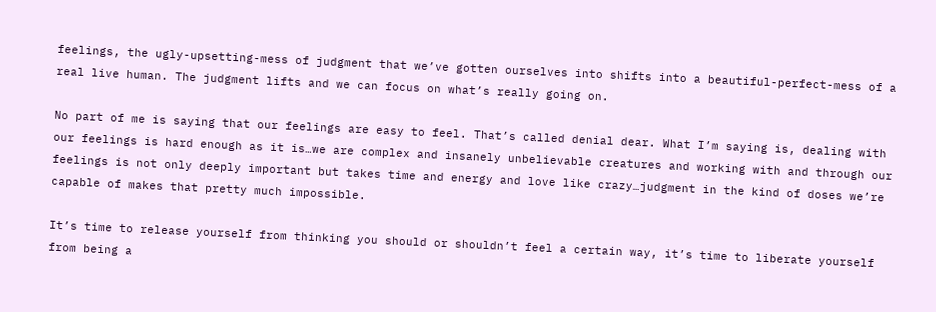feelings, the ugly-upsetting-mess of judgment that we’ve gotten ourselves into shifts into a beautiful-perfect-mess of a real live human. The judgment lifts and we can focus on what’s really going on.

No part of me is saying that our feelings are easy to feel. That’s called denial dear. What I’m saying is, dealing with our feelings is hard enough as it is…we are complex and insanely unbelievable creatures and working with and through our feelings is not only deeply important but takes time and energy and love like crazy…judgment in the kind of doses we’re capable of makes that pretty much impossible.

It’s time to release yourself from thinking you should or shouldn’t feel a certain way, it’s time to liberate yourself from being a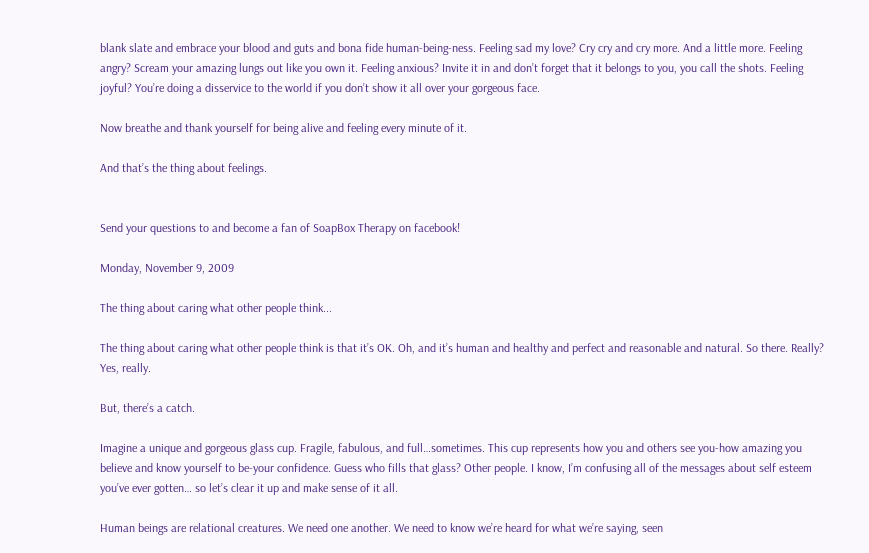blank slate and embrace your blood and guts and bona fide human-being-ness. Feeling sad my love? Cry cry and cry more. And a little more. Feeling angry? Scream your amazing lungs out like you own it. Feeling anxious? Invite it in and don’t forget that it belongs to you, you call the shots. Feeling joyful? You’re doing a disservice to the world if you don’t show it all over your gorgeous face.

Now breathe and thank yourself for being alive and feeling every minute of it.

And that’s the thing about feelings.


Send your questions to and become a fan of SoapBox Therapy on facebook!

Monday, November 9, 2009

The thing about caring what other people think...

The thing about caring what other people think is that it’s OK. Oh, and it’s human and healthy and perfect and reasonable and natural. So there. Really? Yes, really.

But, there’s a catch.

Imagine a unique and gorgeous glass cup. Fragile, fabulous, and full…sometimes. This cup represents how you and others see you-how amazing you believe and know yourself to be-your confidence. Guess who fills that glass? Other people. I know, I’m confusing all of the messages about self esteem you’ve ever gotten… so let’s clear it up and make sense of it all.

Human beings are relational creatures. We need one another. We need to know we’re heard for what we’re saying, seen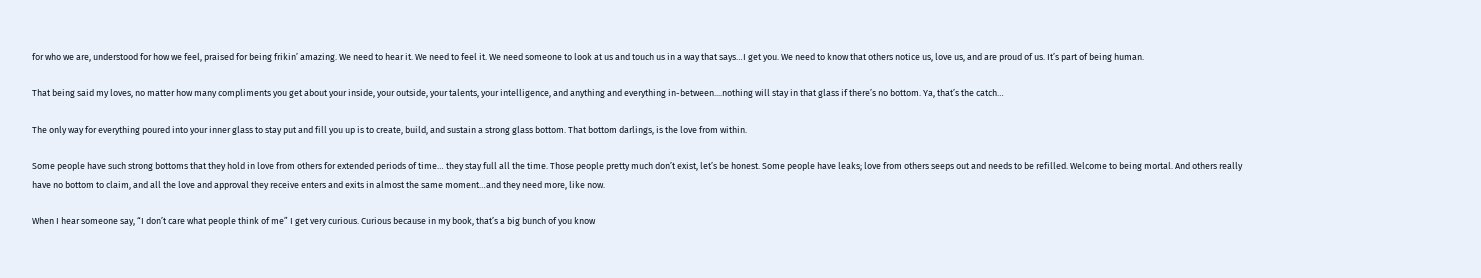for who we are, understood for how we feel, praised for being frikin’ amazing. We need to hear it. We need to feel it. We need someone to look at us and touch us in a way that says…I get you. We need to know that others notice us, love us, and are proud of us. It’s part of being human.

That being said my loves, no matter how many compliments you get about your inside, your outside, your talents, your intelligence, and anything and everything in-between....nothing will stay in that glass if there’s no bottom. Ya, that’s the catch…

The only way for everything poured into your inner glass to stay put and fill you up is to create, build, and sustain a strong glass bottom. That bottom darlings, is the love from within.

Some people have such strong bottoms that they hold in love from others for extended periods of time… they stay full all the time. Those people pretty much don’t exist, let’s be honest. Some people have leaks; love from others seeps out and needs to be refilled. Welcome to being mortal. And others really have no bottom to claim, and all the love and approval they receive enters and exits in almost the same moment…and they need more, like now.

When I hear someone say, “I don’t care what people think of me” I get very curious. Curious because in my book, that’s a big bunch of you know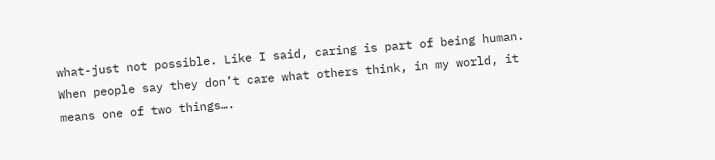what-just not possible. Like I said, caring is part of being human. When people say they don’t care what others think, in my world, it means one of two things….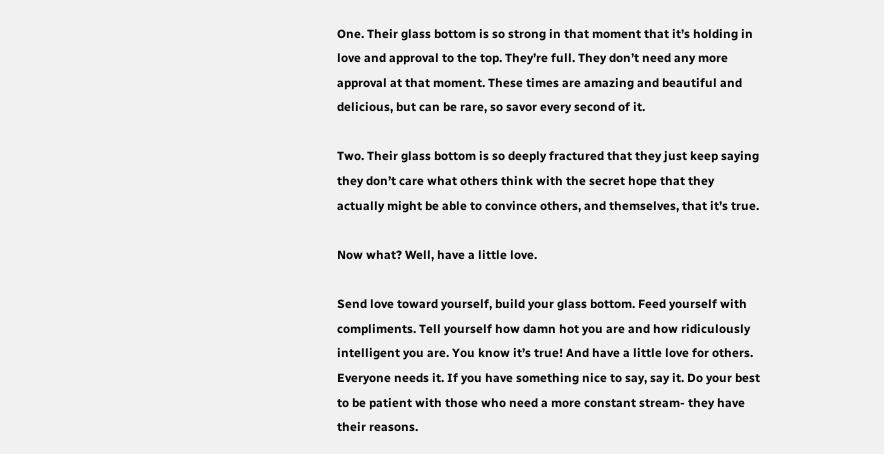One. Their glass bottom is so strong in that moment that it’s holding in love and approval to the top. They’re full. They don’t need any more approval at that moment. These times are amazing and beautiful and delicious, but can be rare, so savor every second of it.

Two. Their glass bottom is so deeply fractured that they just keep saying they don’t care what others think with the secret hope that they actually might be able to convince others, and themselves, that it’s true.

Now what? Well, have a little love.

Send love toward yourself, build your glass bottom. Feed yourself with compliments. Tell yourself how damn hot you are and how ridiculously intelligent you are. You know it’s true! And have a little love for others. Everyone needs it. If you have something nice to say, say it. Do your best to be patient with those who need a more constant stream- they have their reasons.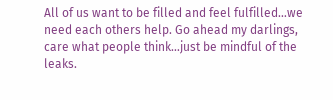All of us want to be filled and feel fulfilled…we need each others help. Go ahead my darlings, care what people think…just be mindful of the leaks.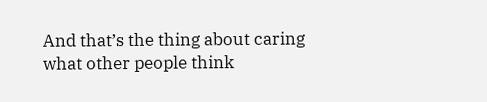And that’s the thing about caring what other people think